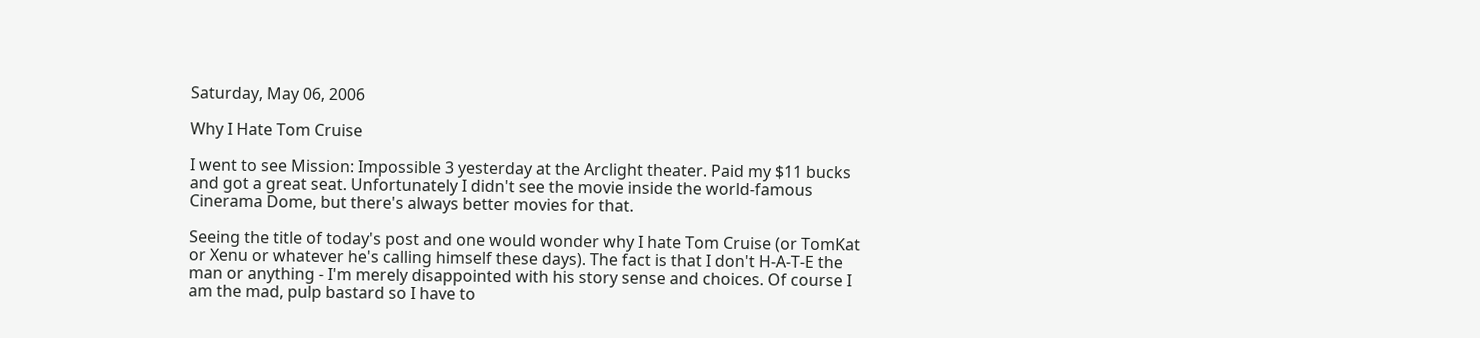Saturday, May 06, 2006

Why I Hate Tom Cruise

I went to see Mission: Impossible 3 yesterday at the Arclight theater. Paid my $11 bucks and got a great seat. Unfortunately I didn't see the movie inside the world-famous Cinerama Dome, but there's always better movies for that.

Seeing the title of today's post and one would wonder why I hate Tom Cruise (or TomKat or Xenu or whatever he's calling himself these days). The fact is that I don't H-A-T-E the man or anything - I'm merely disappointed with his story sense and choices. Of course I am the mad, pulp bastard so I have to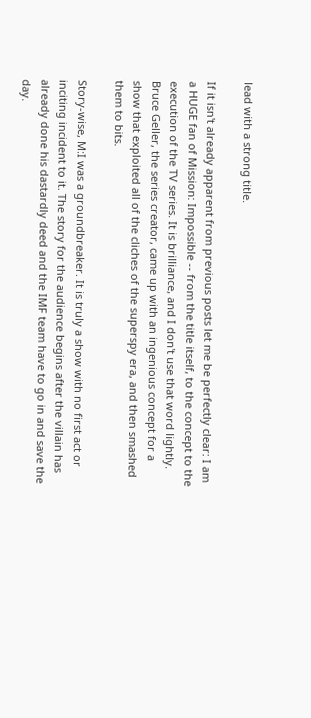lead with a strong title.

If it isn't already apparent from previous posts let me be perfectly clear: I am a HUGE fan of Mission: Impossible -- from the title itself, to the concept to the execution of the TV series. It is brilliance, and I don't use that word lightly. Bruce Geller, the series creator, came up with an ingenious concept for a show that exploited all of the cliches of the superspy era, and then smashed them to bits.

Story-wise, M:I was a groundbreaker. It is truly a show with no first act or inciting incident to it. The story for the audience begins after the villain has already done his dastardly deed and the IMF team have to go in and save the day.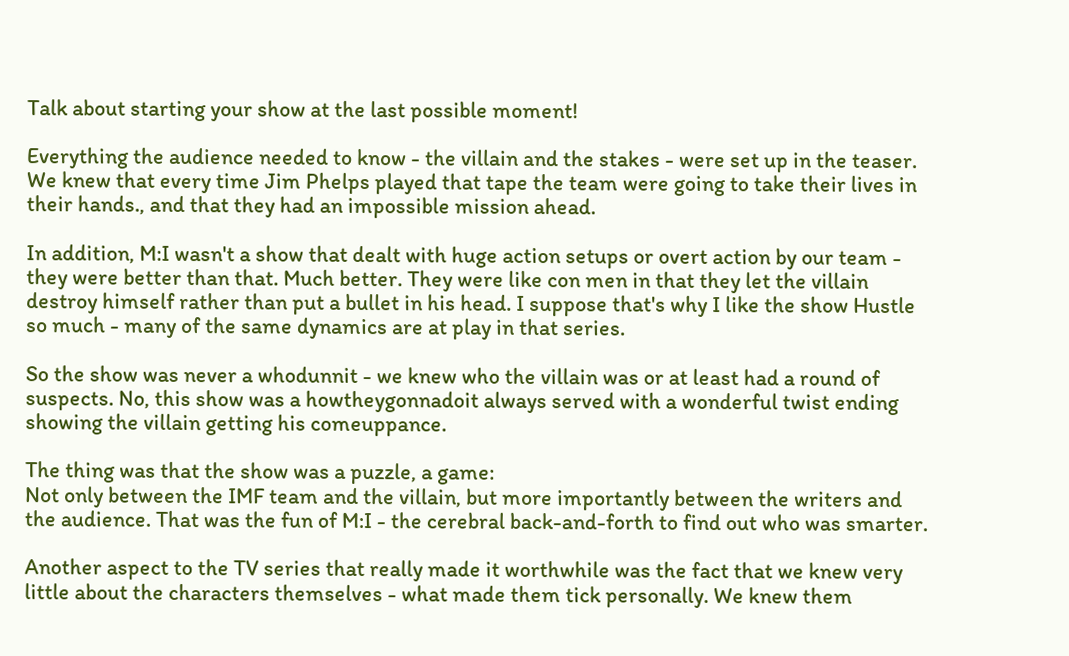Talk about starting your show at the last possible moment!

Everything the audience needed to know - the villain and the stakes - were set up in the teaser. We knew that every time Jim Phelps played that tape the team were going to take their lives in their hands., and that they had an impossible mission ahead.

In addition, M:I wasn't a show that dealt with huge action setups or overt action by our team - they were better than that. Much better. They were like con men in that they let the villain destroy himself rather than put a bullet in his head. I suppose that's why I like the show Hustle so much - many of the same dynamics are at play in that series.

So the show was never a whodunnit - we knew who the villain was or at least had a round of suspects. No, this show was a howtheygonnadoit always served with a wonderful twist ending showing the villain getting his comeuppance.

The thing was that the show was a puzzle, a game:
Not only between the IMF team and the villain, but more importantly between the writers and the audience. That was the fun of M:I - the cerebral back-and-forth to find out who was smarter.

Another aspect to the TV series that really made it worthwhile was the fact that we knew very little about the characters themselves - what made them tick personally. We knew them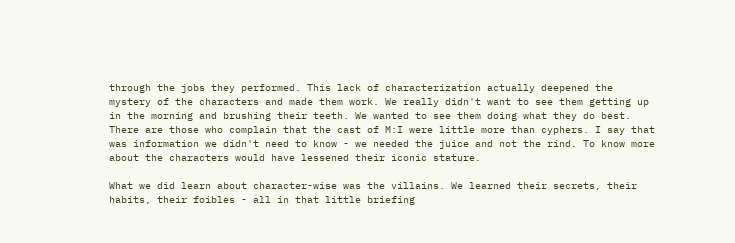through the jobs they performed. This lack of characterization actually deepened the mystery of the characters and made them work. We really didn't want to see them getting up in the morning and brushing their teeth. We wanted to see them doing what they do best. There are those who complain that the cast of M:I were little more than cyphers. I say that was information we didn't need to know - we needed the juice and not the rind. To know more about the characters would have lessened their iconic stature.

What we did learn about character-wise was the villains. We learned their secrets, their habits, their foibles - all in that little briefing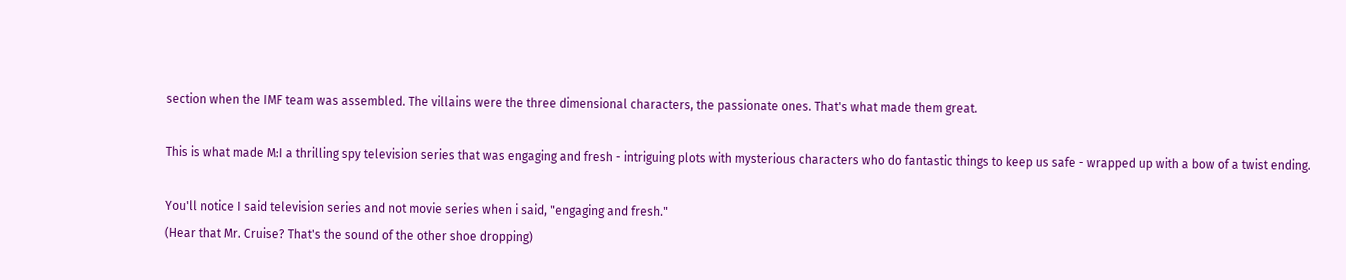section when the IMF team was assembled. The villains were the three dimensional characters, the passionate ones. That's what made them great.

This is what made M:I a thrilling spy television series that was engaging and fresh - intriguing plots with mysterious characters who do fantastic things to keep us safe - wrapped up with a bow of a twist ending.

You'll notice I said television series and not movie series when i said, "engaging and fresh."
(Hear that Mr. Cruise? That's the sound of the other shoe dropping)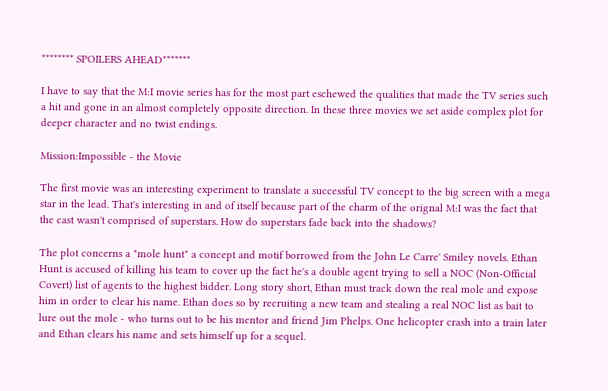******** SPOILERS AHEAD*******

I have to say that the M:I movie series has for the most part eschewed the qualities that made the TV series such a hit and gone in an almost completely opposite direction. In these three movies we set aside complex plot for deeper character and no twist endings.

Mission:Impossible - the Movie

The first movie was an interesting experiment to translate a successful TV concept to the big screen with a mega star in the lead. That's interesting in and of itself because part of the charm of the orignal M:I was the fact that the cast wasn't comprised of superstars. How do superstars fade back into the shadows?

The plot concerns a "mole hunt" a concept and motif borrowed from the John Le Carre' Smiley novels. Ethan Hunt is accused of killing his team to cover up the fact he's a double agent trying to sell a NOC (Non-Official Covert) list of agents to the highest bidder. Long story short, Ethan must track down the real mole and expose him in order to clear his name. Ethan does so by recruiting a new team and stealing a real NOC list as bait to lure out the mole - who turns out to be his mentor and friend Jim Phelps. One helicopter crash into a train later and Ethan clears his name and sets himself up for a sequel.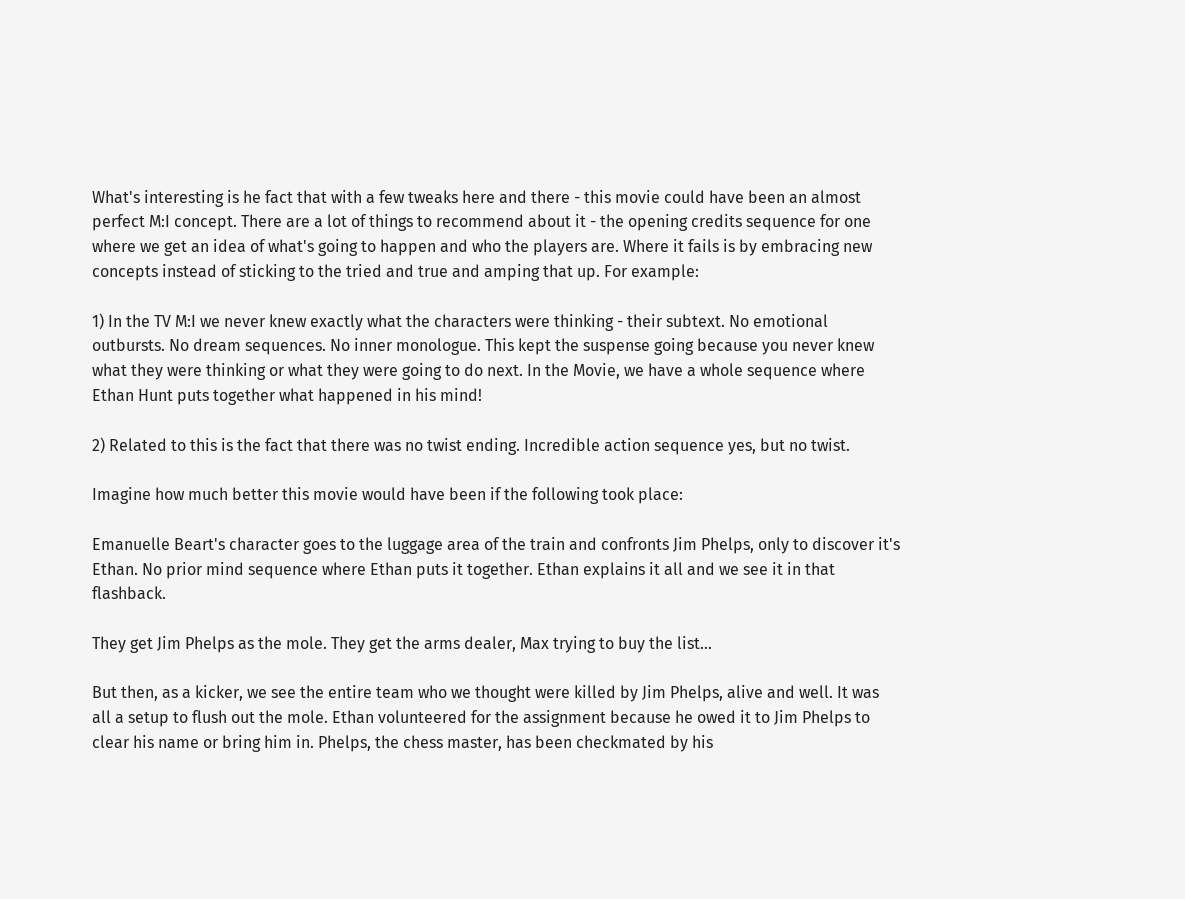What's interesting is he fact that with a few tweaks here and there - this movie could have been an almost perfect M:I concept. There are a lot of things to recommend about it - the opening credits sequence for one where we get an idea of what's going to happen and who the players are. Where it fails is by embracing new concepts instead of sticking to the tried and true and amping that up. For example:

1) In the TV M:I we never knew exactly what the characters were thinking - their subtext. No emotional outbursts. No dream sequences. No inner monologue. This kept the suspense going because you never knew what they were thinking or what they were going to do next. In the Movie, we have a whole sequence where Ethan Hunt puts together what happened in his mind!

2) Related to this is the fact that there was no twist ending. Incredible action sequence yes, but no twist.

Imagine how much better this movie would have been if the following took place:

Emanuelle Beart's character goes to the luggage area of the train and confronts Jim Phelps, only to discover it's Ethan. No prior mind sequence where Ethan puts it together. Ethan explains it all and we see it in that flashback.

They get Jim Phelps as the mole. They get the arms dealer, Max trying to buy the list...

But then, as a kicker, we see the entire team who we thought were killed by Jim Phelps, alive and well. It was all a setup to flush out the mole. Ethan volunteered for the assignment because he owed it to Jim Phelps to clear his name or bring him in. Phelps, the chess master, has been checkmated by his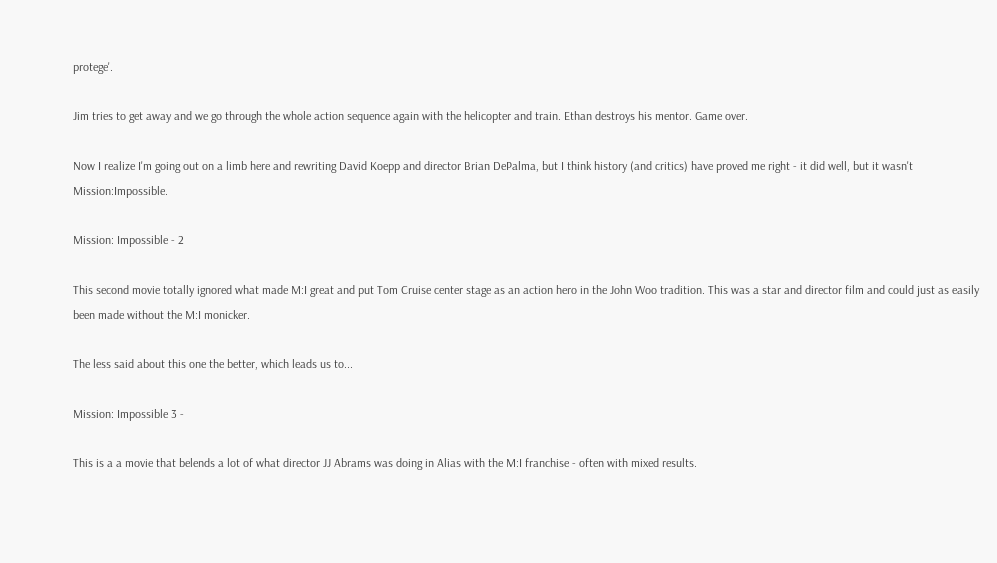protege'.

Jim tries to get away and we go through the whole action sequence again with the helicopter and train. Ethan destroys his mentor. Game over.

Now I realize I'm going out on a limb here and rewriting David Koepp and director Brian DePalma, but I think history (and critics) have proved me right - it did well, but it wasn't Mission:Impossible.

Mission: Impossible - 2

This second movie totally ignored what made M:I great and put Tom Cruise center stage as an action hero in the John Woo tradition. This was a star and director film and could just as easily been made without the M:I monicker.

The less said about this one the better, which leads us to...

Mission: Impossible 3 -

This is a a movie that belends a lot of what director JJ Abrams was doing in Alias with the M:I franchise - often with mixed results.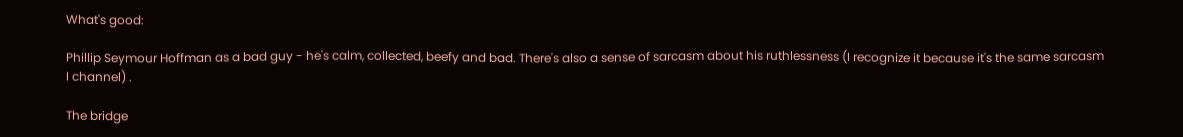What's good:

Phillip Seymour Hoffman as a bad guy - he's calm, collected, beefy and bad. There's also a sense of sarcasm about his ruthlessness (I recognize it because it's the same sarcasm I channel) .

The bridge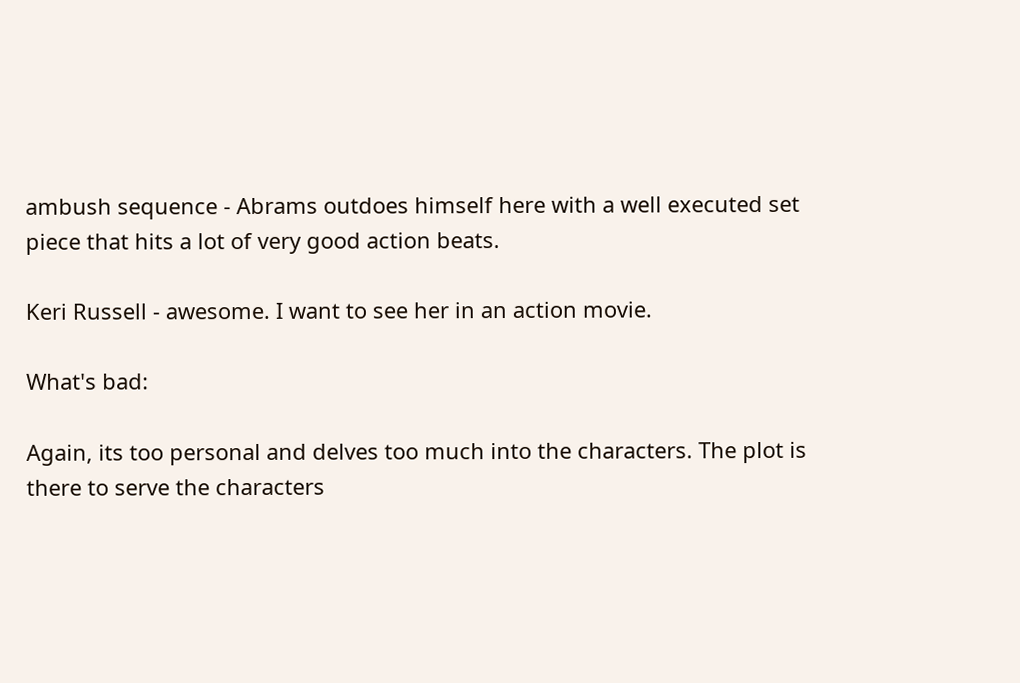ambush sequence - Abrams outdoes himself here with a well executed set piece that hits a lot of very good action beats.

Keri Russell - awesome. I want to see her in an action movie.

What's bad:

Again, its too personal and delves too much into the characters. The plot is there to serve the characters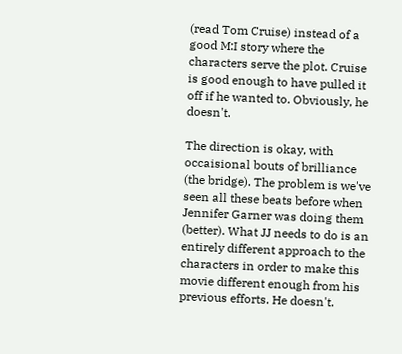(read Tom Cruise) instead of a good M:I story where the characters serve the plot. Cruise is good enough to have pulled it off if he wanted to. Obviously, he doesn't.

The direction is okay, with occaisional bouts of brilliance (the bridge). The problem is we've seen all these beats before when Jennifer Garner was doing them (better). What JJ needs to do is an entirely different approach to the characters in order to make this movie different enough from his previous efforts. He doesn't.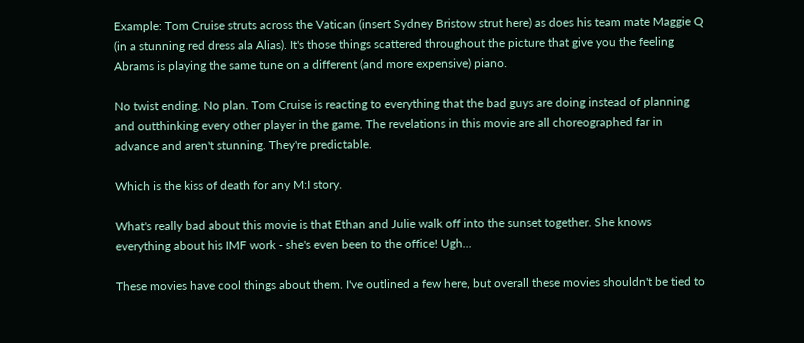Example: Tom Cruise struts across the Vatican (insert Sydney Bristow strut here) as does his team mate Maggie Q (in a stunning red dress ala Alias). It's those things scattered throughout the picture that give you the feeling Abrams is playing the same tune on a different (and more expensive) piano.

No twist ending. No plan. Tom Cruise is reacting to everything that the bad guys are doing instead of planning and outthinking every other player in the game. The revelations in this movie are all choreographed far in advance and aren't stunning. They're predictable.

Which is the kiss of death for any M:I story.

What's really bad about this movie is that Ethan and Julie walk off into the sunset together. She knows everything about his IMF work - she's even been to the office! Ugh...

These movies have cool things about them. I've outlined a few here, but overall these movies shouldn't be tied to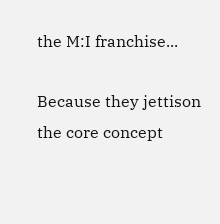the M:I franchise...

Because they jettison the core concept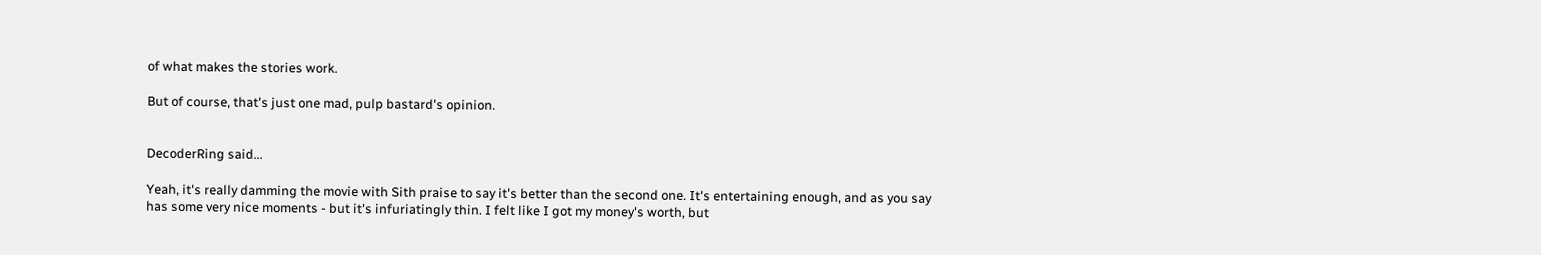of what makes the stories work.

But of course, that's just one mad, pulp bastard's opinion.


DecoderRing said...

Yeah, it's really damming the movie with Sith praise to say it's better than the second one. It's entertaining enough, and as you say has some very nice moments - but it's infuriatingly thin. I felt like I got my money's worth, but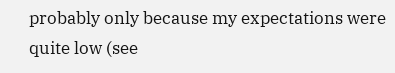probably only because my expectations were quite low (see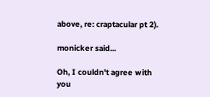above, re: craptacular pt 2).

monicker said...

Oh, I couldn't agree with you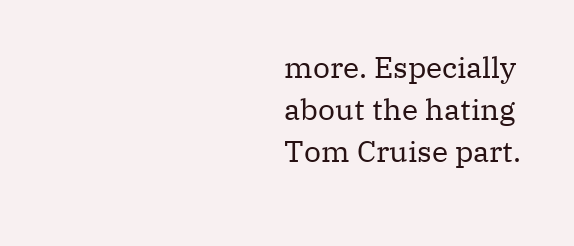more. Especially about the hating Tom Cruise part.